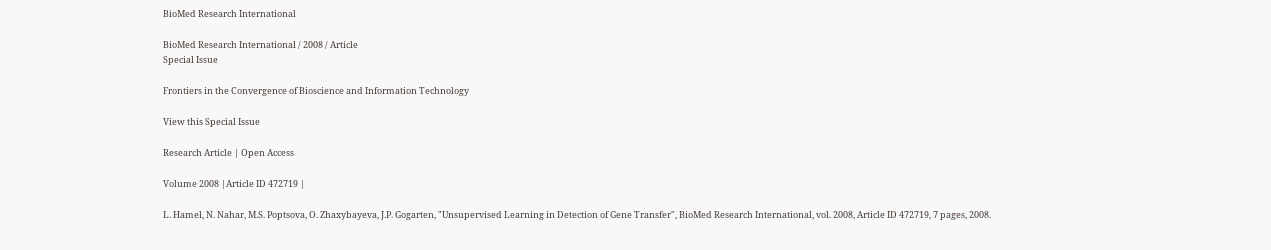BioMed Research International

BioMed Research International / 2008 / Article
Special Issue

Frontiers in the Convergence of Bioscience and Information Technology

View this Special Issue

Research Article | Open Access

Volume 2008 |Article ID 472719 |

L. Hamel, N. Nahar, M.S. Poptsova, O. Zhaxybayeva, J.P. Gogarten, "Unsupervised Learning in Detection of Gene Transfer", BioMed Research International, vol. 2008, Article ID 472719, 7 pages, 2008.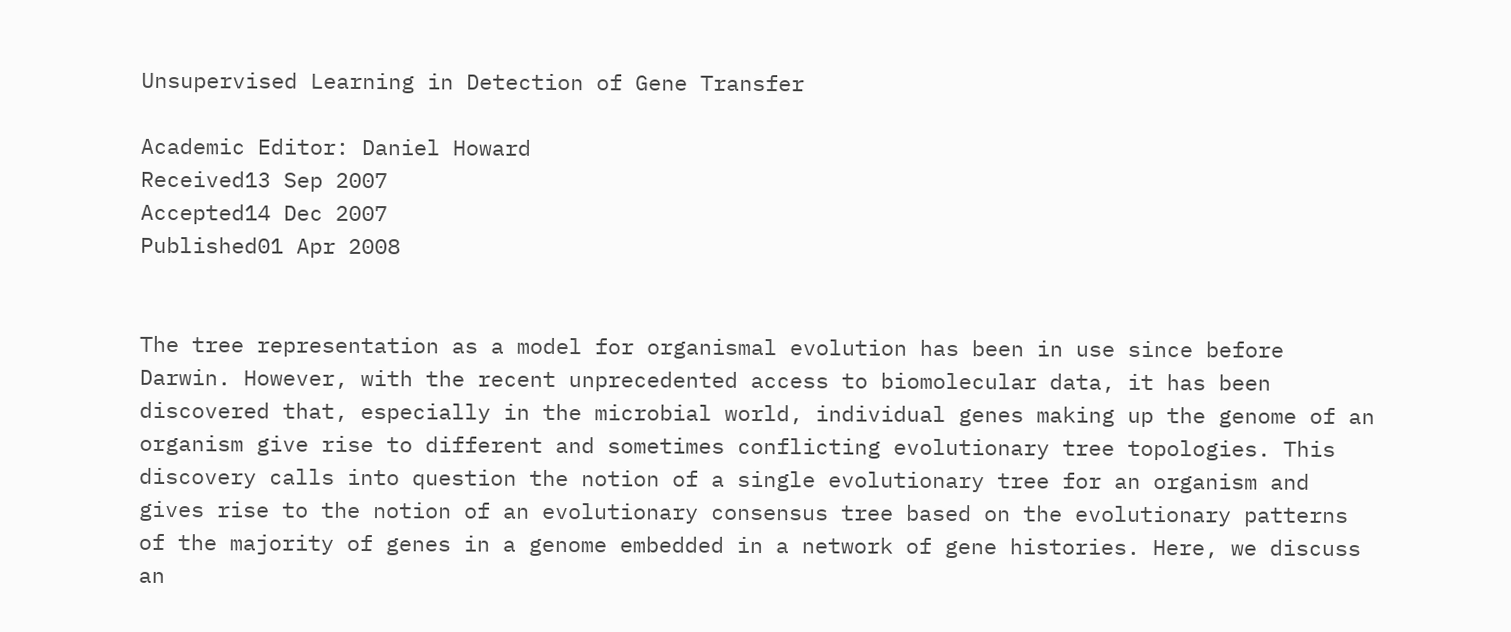Unsupervised Learning in Detection of Gene Transfer

Academic Editor: Daniel Howard
Received13 Sep 2007
Accepted14 Dec 2007
Published01 Apr 2008


The tree representation as a model for organismal evolution has been in use since before Darwin. However, with the recent unprecedented access to biomolecular data, it has been discovered that, especially in the microbial world, individual genes making up the genome of an organism give rise to different and sometimes conflicting evolutionary tree topologies. This discovery calls into question the notion of a single evolutionary tree for an organism and gives rise to the notion of an evolutionary consensus tree based on the evolutionary patterns of the majority of genes in a genome embedded in a network of gene histories. Here, we discuss an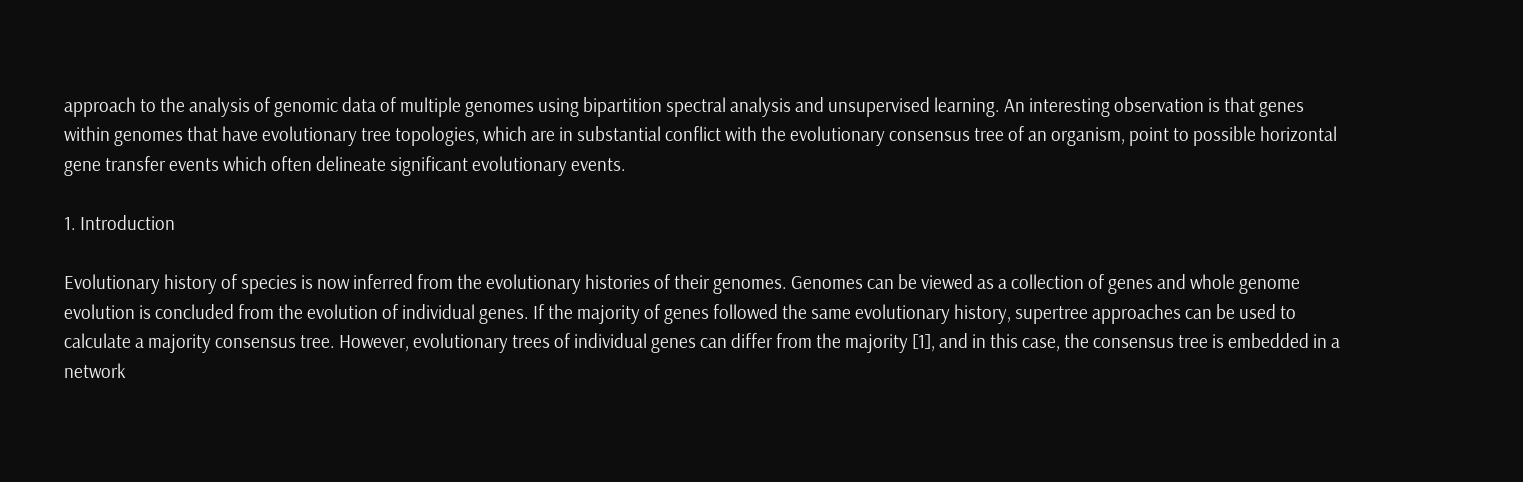approach to the analysis of genomic data of multiple genomes using bipartition spectral analysis and unsupervised learning. An interesting observation is that genes within genomes that have evolutionary tree topologies, which are in substantial conflict with the evolutionary consensus tree of an organism, point to possible horizontal gene transfer events which often delineate significant evolutionary events.

1. Introduction

Evolutionary history of species is now inferred from the evolutionary histories of their genomes. Genomes can be viewed as a collection of genes and whole genome evolution is concluded from the evolution of individual genes. If the majority of genes followed the same evolutionary history, supertree approaches can be used to calculate a majority consensus tree. However, evolutionary trees of individual genes can differ from the majority [1], and in this case, the consensus tree is embedded in a network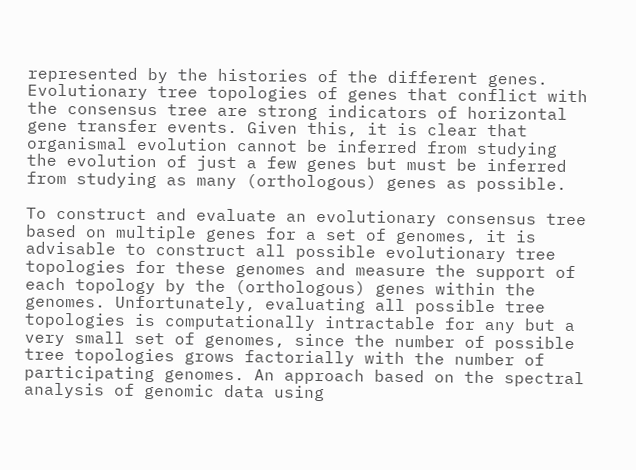represented by the histories of the different genes. Evolutionary tree topologies of genes that conflict with the consensus tree are strong indicators of horizontal gene transfer events. Given this, it is clear that organismal evolution cannot be inferred from studying the evolution of just a few genes but must be inferred from studying as many (orthologous) genes as possible.

To construct and evaluate an evolutionary consensus tree based on multiple genes for a set of genomes, it is advisable to construct all possible evolutionary tree topologies for these genomes and measure the support of each topology by the (orthologous) genes within the genomes. Unfortunately, evaluating all possible tree topologies is computationally intractable for any but a very small set of genomes, since the number of possible tree topologies grows factorially with the number of participating genomes. An approach based on the spectral analysis of genomic data using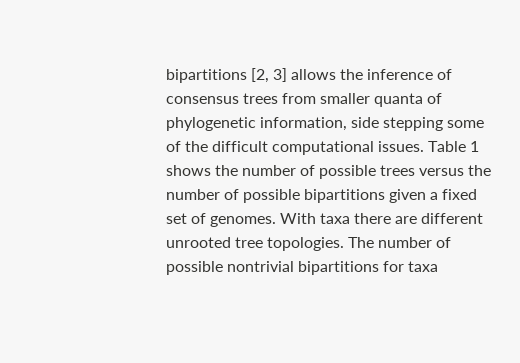bipartitions [2, 3] allows the inference of consensus trees from smaller quanta of phylogenetic information, side stepping some of the difficult computational issues. Table 1 shows the number of possible trees versus the number of possible bipartitions given a fixed set of genomes. With taxa there are different unrooted tree topologies. The number of possible nontrivial bipartitions for taxa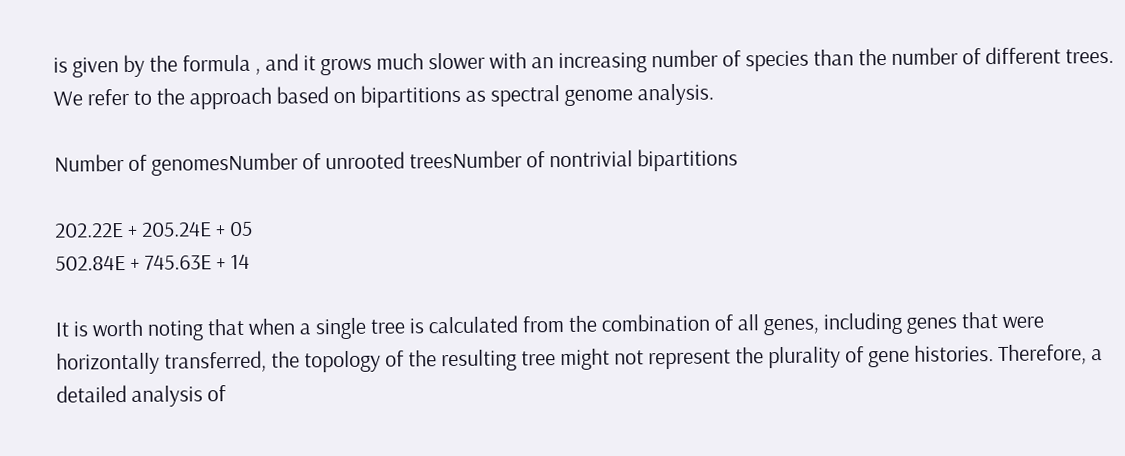is given by the formula , and it grows much slower with an increasing number of species than the number of different trees. We refer to the approach based on bipartitions as spectral genome analysis.

Number of genomesNumber of unrooted treesNumber of nontrivial bipartitions

202.22E + 205.24E + 05
502.84E + 745.63E + 14

It is worth noting that when a single tree is calculated from the combination of all genes, including genes that were horizontally transferred, the topology of the resulting tree might not represent the plurality of gene histories. Therefore, a detailed analysis of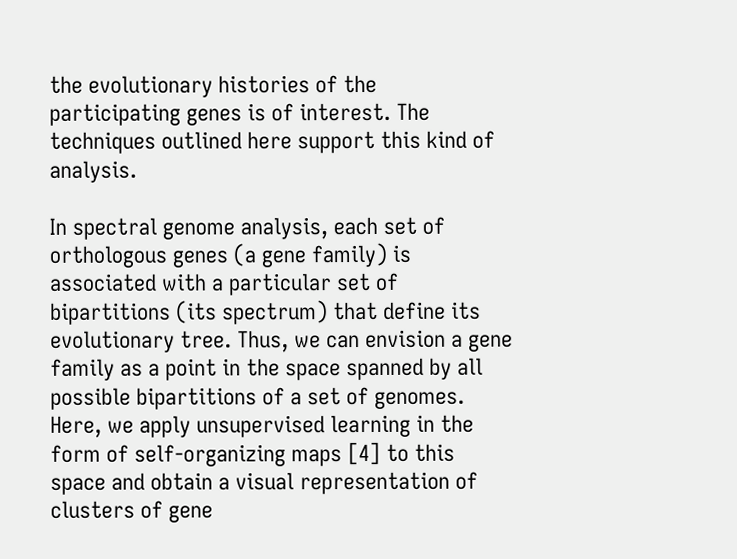the evolutionary histories of the participating genes is of interest. The techniques outlined here support this kind of analysis.

In spectral genome analysis, each set of orthologous genes (a gene family) is associated with a particular set of bipartitions (its spectrum) that define its evolutionary tree. Thus, we can envision a gene family as a point in the space spanned by all possible bipartitions of a set of genomes. Here, we apply unsupervised learning in the form of self-organizing maps [4] to this space and obtain a visual representation of clusters of gene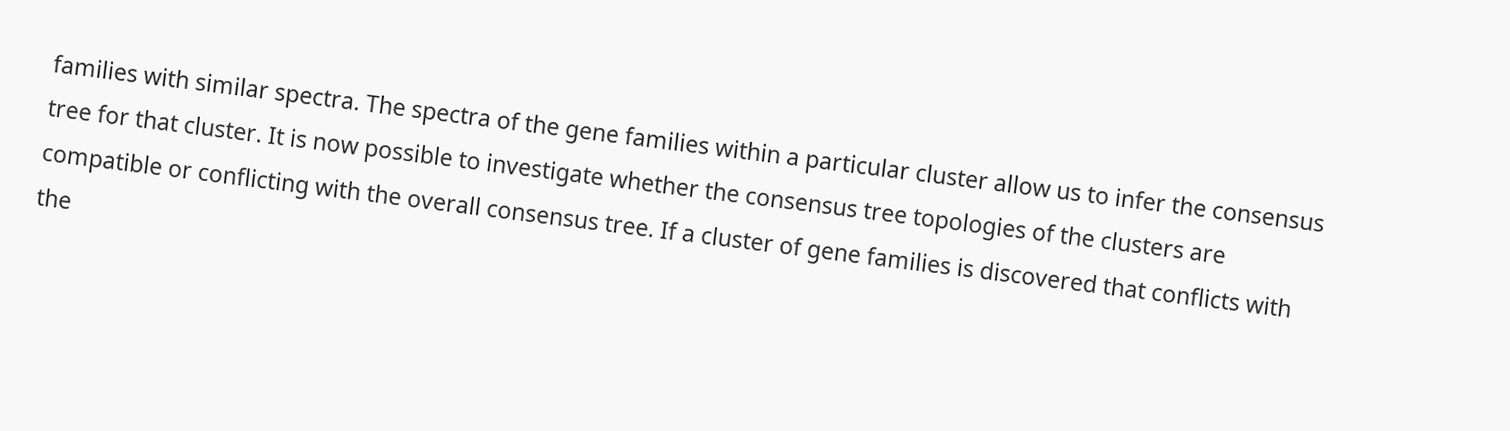families with similar spectra. The spectra of the gene families within a particular cluster allow us to infer the consensus tree for that cluster. It is now possible to investigate whether the consensus tree topologies of the clusters are compatible or conflicting with the overall consensus tree. If a cluster of gene families is discovered that conflicts with the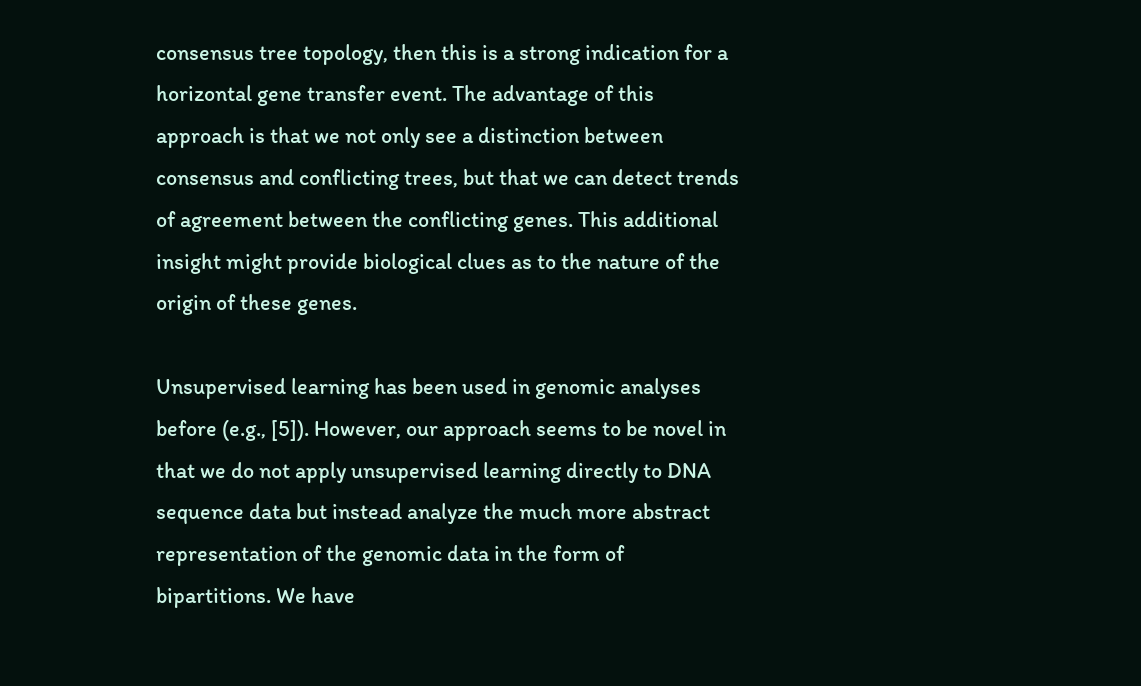consensus tree topology, then this is a strong indication for a horizontal gene transfer event. The advantage of this approach is that we not only see a distinction between consensus and conflicting trees, but that we can detect trends of agreement between the conflicting genes. This additional insight might provide biological clues as to the nature of the origin of these genes.

Unsupervised learning has been used in genomic analyses before (e.g., [5]). However, our approach seems to be novel in that we do not apply unsupervised learning directly to DNA sequence data but instead analyze the much more abstract representation of the genomic data in the form of bipartitions. We have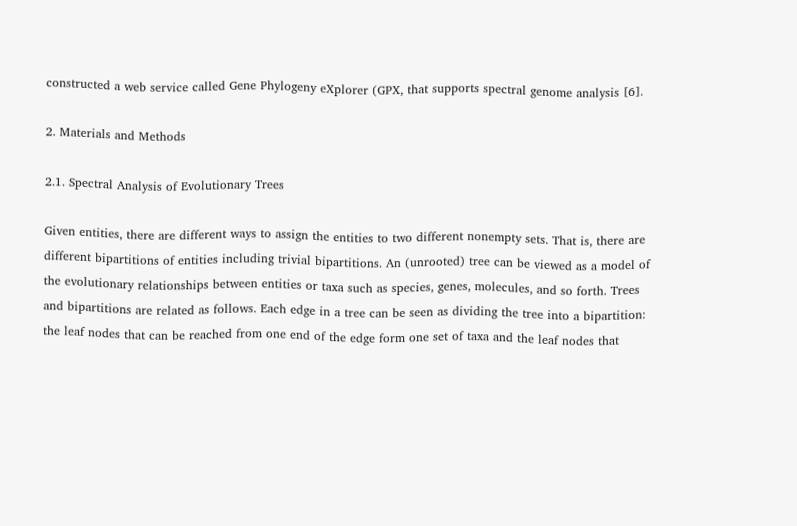constructed a web service called Gene Phylogeny eXplorer (GPX, that supports spectral genome analysis [6].

2. Materials and Methods

2.1. Spectral Analysis of Evolutionary Trees

Given entities, there are different ways to assign the entities to two different nonempty sets. That is, there are different bipartitions of entities including trivial bipartitions. An (unrooted) tree can be viewed as a model of the evolutionary relationships between entities or taxa such as species, genes, molecules, and so forth. Trees and bipartitions are related as follows. Each edge in a tree can be seen as dividing the tree into a bipartition: the leaf nodes that can be reached from one end of the edge form one set of taxa and the leaf nodes that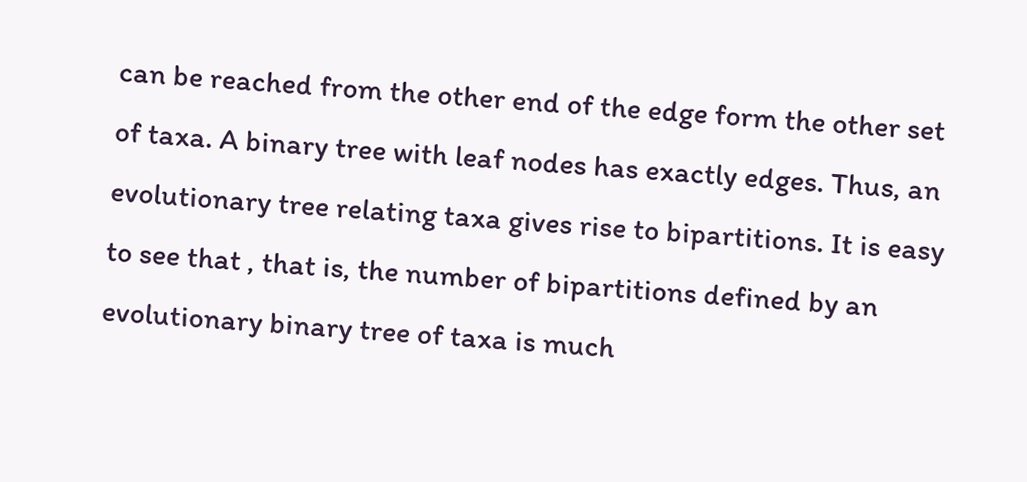can be reached from the other end of the edge form the other set of taxa. A binary tree with leaf nodes has exactly edges. Thus, an evolutionary tree relating taxa gives rise to bipartitions. It is easy to see that , that is, the number of bipartitions defined by an evolutionary binary tree of taxa is much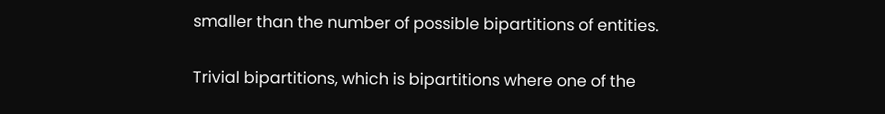smaller than the number of possible bipartitions of entities.

Trivial bipartitions, which is bipartitions where one of the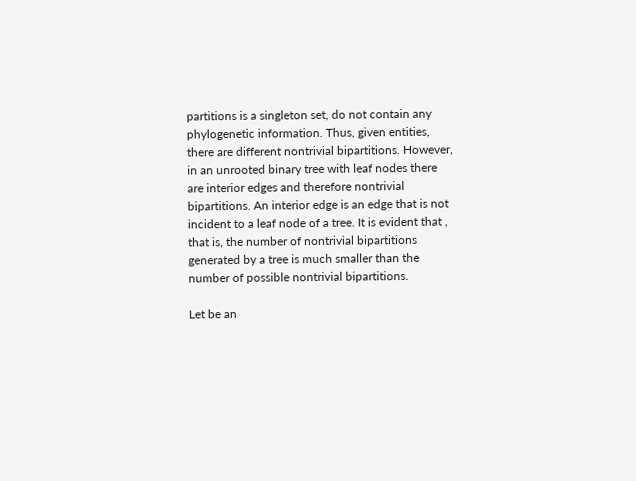partitions is a singleton set, do not contain any phylogenetic information. Thus, given entities, there are different nontrivial bipartitions. However, in an unrooted binary tree with leaf nodes there are interior edges and therefore nontrivial bipartitions. An interior edge is an edge that is not incident to a leaf node of a tree. It is evident that , that is, the number of nontrivial bipartitions generated by a tree is much smaller than the number of possible nontrivial bipartitions.

Let be an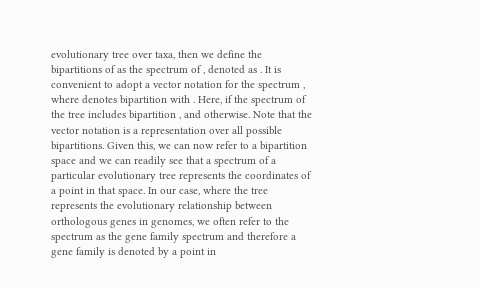evolutionary tree over taxa, then we define the bipartitions of as the spectrum of , denoted as . It is convenient to adopt a vector notation for the spectrum , where denotes bipartition with . Here, if the spectrum of the tree includes bipartition , and otherwise. Note that the vector notation is a representation over all possible bipartitions. Given this, we can now refer to a bipartition space and we can readily see that a spectrum of a particular evolutionary tree represents the coordinates of a point in that space. In our case, where the tree represents the evolutionary relationship between orthologous genes in genomes, we often refer to the spectrum as the gene family spectrum and therefore a gene family is denoted by a point in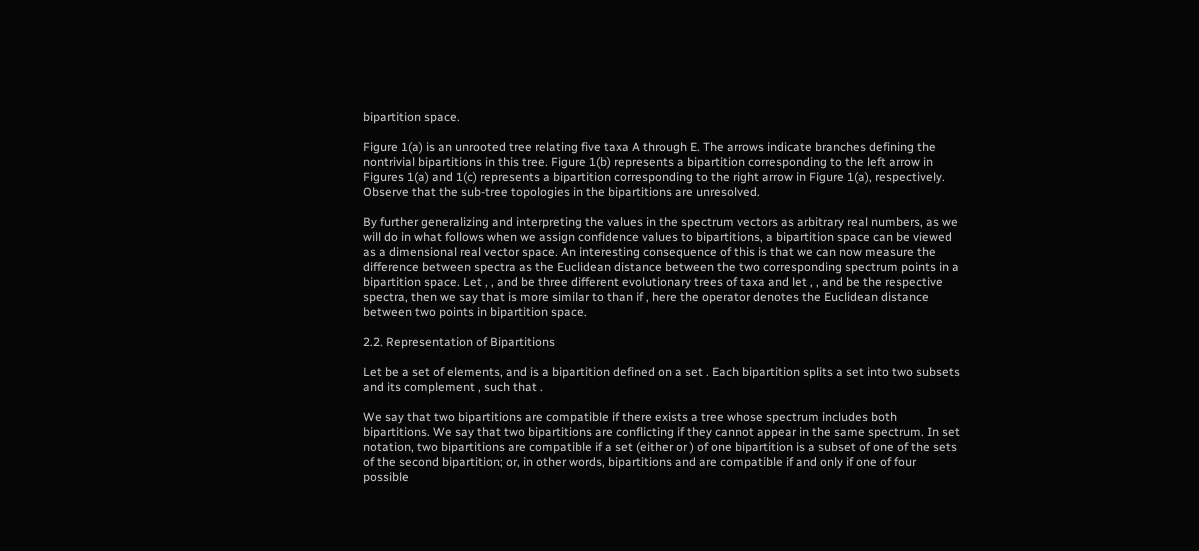bipartition space.

Figure 1(a) is an unrooted tree relating five taxa A through E. The arrows indicate branches defining the nontrivial bipartitions in this tree. Figure 1(b) represents a bipartition corresponding to the left arrow in Figures 1(a) and 1(c) represents a bipartition corresponding to the right arrow in Figure 1(a), respectively. Observe that the sub-tree topologies in the bipartitions are unresolved.

By further generalizing and interpreting the values in the spectrum vectors as arbitrary real numbers, as we will do in what follows when we assign confidence values to bipartitions, a bipartition space can be viewed as a dimensional real vector space. An interesting consequence of this is that we can now measure the difference between spectra as the Euclidean distance between the two corresponding spectrum points in a bipartition space. Let , , and be three different evolutionary trees of taxa and let , , and be the respective spectra, then we say that is more similar to than if , here the operator denotes the Euclidean distance between two points in bipartition space.

2.2. Representation of Bipartitions

Let be a set of elements, and is a bipartition defined on a set . Each bipartition splits a set into two subsets and its complement , such that .

We say that two bipartitions are compatible if there exists a tree whose spectrum includes both bipartitions. We say that two bipartitions are conflicting if they cannot appear in the same spectrum. In set notation, two bipartitions are compatible if a set (either or ) of one bipartition is a subset of one of the sets of the second bipartition; or, in other words, bipartitions and are compatible if and only if one of four possible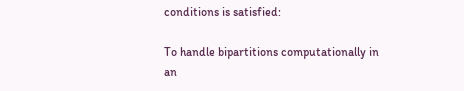conditions is satisfied:

To handle bipartitions computationally in an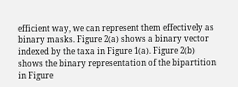efficient way, we can represent them effectively as binary masks. Figure 2(a) shows a binary vector indexed by the taxa in Figure 1(a). Figure 2(b) shows the binary representation of the bipartition in Figure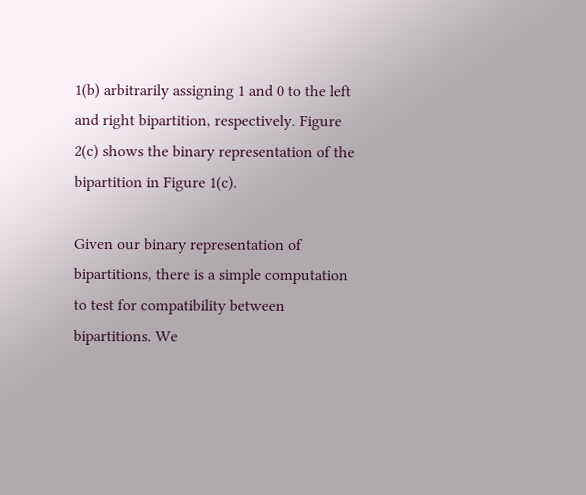1(b) arbitrarily assigning 1 and 0 to the left and right bipartition, respectively. Figure 2(c) shows the binary representation of the bipartition in Figure 1(c).

Given our binary representation of bipartitions, there is a simple computation to test for compatibility between bipartitions. We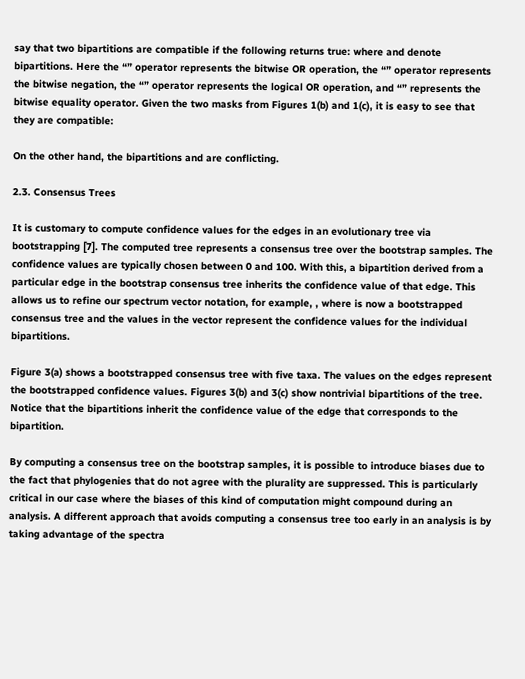say that two bipartitions are compatible if the following returns true: where and denote bipartitions. Here the “” operator represents the bitwise OR operation, the “” operator represents the bitwise negation, the “” operator represents the logical OR operation, and “” represents the bitwise equality operator. Given the two masks from Figures 1(b) and 1(c), it is easy to see that they are compatible:

On the other hand, the bipartitions and are conflicting.

2.3. Consensus Trees

It is customary to compute confidence values for the edges in an evolutionary tree via bootstrapping [7]. The computed tree represents a consensus tree over the bootstrap samples. The confidence values are typically chosen between 0 and 100. With this, a bipartition derived from a particular edge in the bootstrap consensus tree inherits the confidence value of that edge. This allows us to refine our spectrum vector notation, for example, , where is now a bootstrapped consensus tree and the values in the vector represent the confidence values for the individual bipartitions.

Figure 3(a) shows a bootstrapped consensus tree with five taxa. The values on the edges represent the bootstrapped confidence values. Figures 3(b) and 3(c) show nontrivial bipartitions of the tree. Notice that the bipartitions inherit the confidence value of the edge that corresponds to the bipartition.

By computing a consensus tree on the bootstrap samples, it is possible to introduce biases due to the fact that phylogenies that do not agree with the plurality are suppressed. This is particularly critical in our case where the biases of this kind of computation might compound during an analysis. A different approach that avoids computing a consensus tree too early in an analysis is by taking advantage of the spectra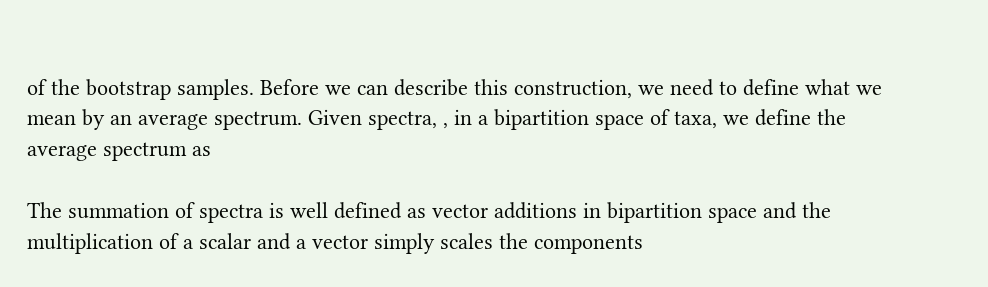of the bootstrap samples. Before we can describe this construction, we need to define what we mean by an average spectrum. Given spectra, , in a bipartition space of taxa, we define the average spectrum as

The summation of spectra is well defined as vector additions in bipartition space and the multiplication of a scalar and a vector simply scales the components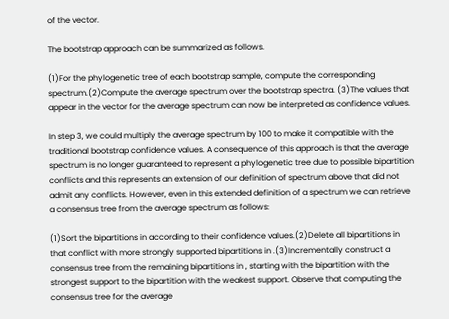of the vector.

The bootstrap approach can be summarized as follows.

(1)For the phylogenetic tree of each bootstrap sample, compute the corresponding spectrum.(2)Compute the average spectrum over the bootstrap spectra. (3)The values that appear in the vector for the average spectrum can now be interpreted as confidence values.

In step 3, we could multiply the average spectrum by 100 to make it compatible with the traditional bootstrap confidence values. A consequence of this approach is that the average spectrum is no longer guaranteed to represent a phylogenetic tree due to possible bipartition conflicts and this represents an extension of our definition of spectrum above that did not admit any conflicts. However, even in this extended definition of a spectrum we can retrieve a consensus tree from the average spectrum as follows:

(1)Sort the bipartitions in according to their confidence values.(2)Delete all bipartitions in that conflict with more strongly supported bipartitions in .(3)Incrementally construct a consensus tree from the remaining bipartitions in , starting with the bipartition with the strongest support to the bipartition with the weakest support. Observe that computing the consensus tree for the average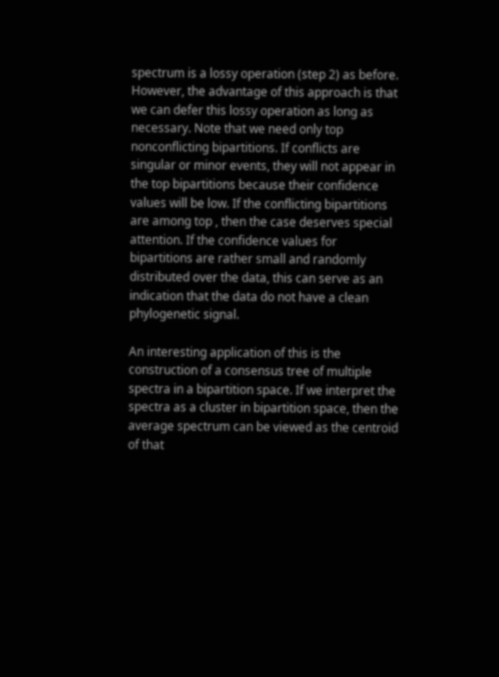spectrum is a lossy operation (step 2) as before. However, the advantage of this approach is that we can defer this lossy operation as long as necessary. Note that we need only top nonconflicting bipartitions. If conflicts are singular or minor events, they will not appear in the top bipartitions because their confidence values will be low. If the conflicting bipartitions are among top , then the case deserves special attention. If the confidence values for bipartitions are rather small and randomly distributed over the data, this can serve as an indication that the data do not have a clean phylogenetic signal.

An interesting application of this is the construction of a consensus tree of multiple spectra in a bipartition space. If we interpret the spectra as a cluster in bipartition space, then the average spectrum can be viewed as the centroid of that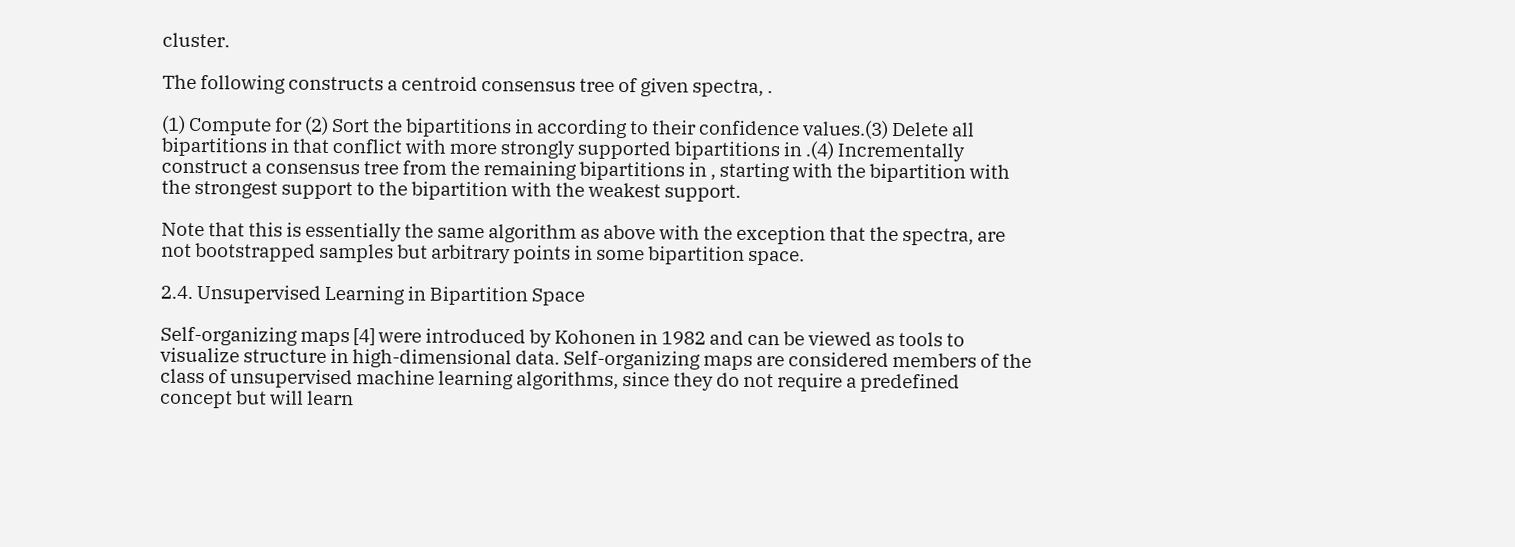cluster.

The following constructs a centroid consensus tree of given spectra, .

(1) Compute for (2) Sort the bipartitions in according to their confidence values.(3) Delete all bipartitions in that conflict with more strongly supported bipartitions in .(4) Incrementally construct a consensus tree from the remaining bipartitions in , starting with the bipartition with the strongest support to the bipartition with the weakest support.

Note that this is essentially the same algorithm as above with the exception that the spectra, are not bootstrapped samples but arbitrary points in some bipartition space.

2.4. Unsupervised Learning in Bipartition Space

Self-organizing maps [4] were introduced by Kohonen in 1982 and can be viewed as tools to visualize structure in high-dimensional data. Self-organizing maps are considered members of the class of unsupervised machine learning algorithms, since they do not require a predefined concept but will learn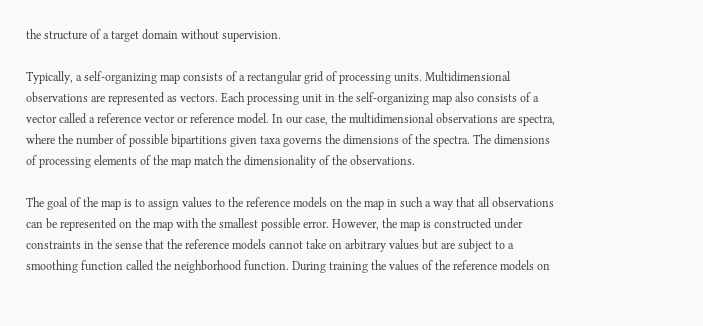the structure of a target domain without supervision.

Typically, a self-organizing map consists of a rectangular grid of processing units. Multidimensional observations are represented as vectors. Each processing unit in the self-organizing map also consists of a vector called a reference vector or reference model. In our case, the multidimensional observations are spectra, where the number of possible bipartitions given taxa governs the dimensions of the spectra. The dimensions of processing elements of the map match the dimensionality of the observations.

The goal of the map is to assign values to the reference models on the map in such a way that all observations can be represented on the map with the smallest possible error. However, the map is constructed under constraints in the sense that the reference models cannot take on arbitrary values but are subject to a smoothing function called the neighborhood function. During training the values of the reference models on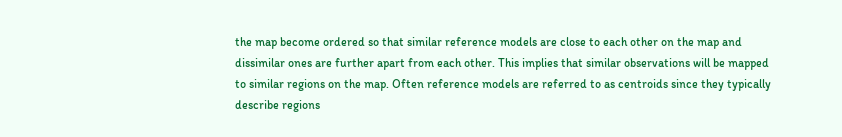the map become ordered so that similar reference models are close to each other on the map and dissimilar ones are further apart from each other. This implies that similar observations will be mapped to similar regions on the map. Often reference models are referred to as centroids since they typically describe regions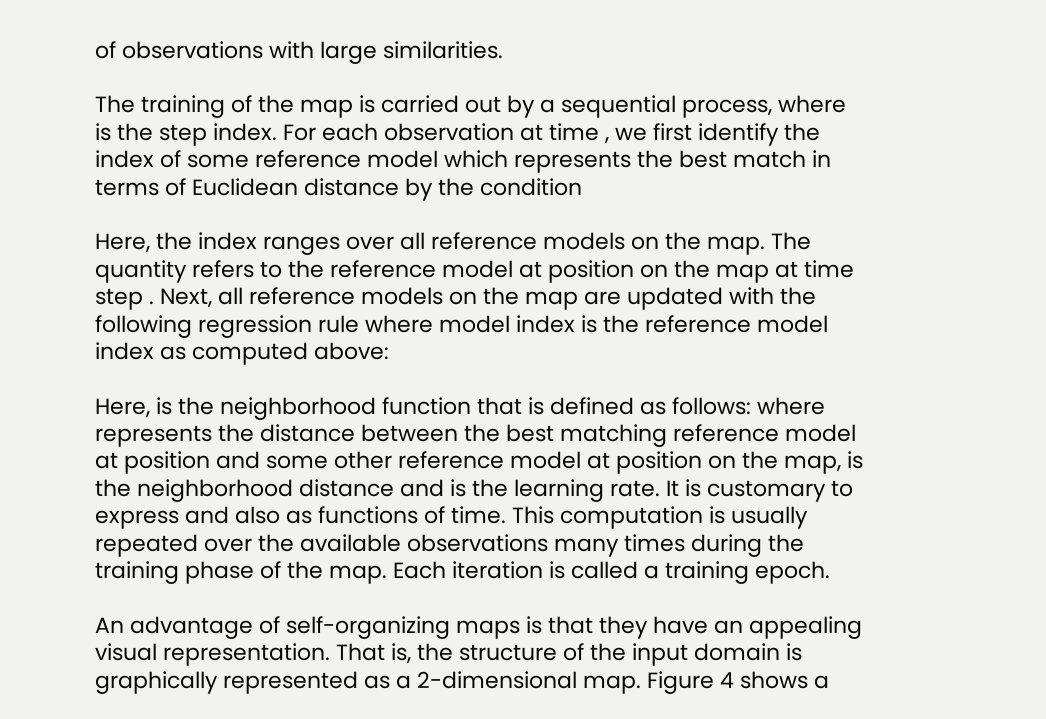of observations with large similarities.

The training of the map is carried out by a sequential process, where is the step index. For each observation at time , we first identify the index of some reference model which represents the best match in terms of Euclidean distance by the condition

Here, the index ranges over all reference models on the map. The quantity refers to the reference model at position on the map at time step . Next, all reference models on the map are updated with the following regression rule where model index is the reference model index as computed above:

Here, is the neighborhood function that is defined as follows: where represents the distance between the best matching reference model at position and some other reference model at position on the map, is the neighborhood distance and is the learning rate. It is customary to express and also as functions of time. This computation is usually repeated over the available observations many times during the training phase of the map. Each iteration is called a training epoch.

An advantage of self-organizing maps is that they have an appealing visual representation. That is, the structure of the input domain is graphically represented as a 2-dimensional map. Figure 4 shows a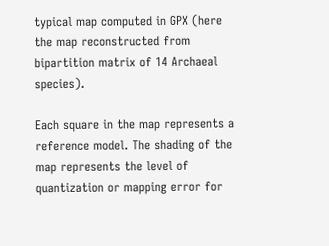typical map computed in GPX (here the map reconstructed from bipartition matrix of 14 Archaeal species).

Each square in the map represents a reference model. The shading of the map represents the level of quantization or mapping error for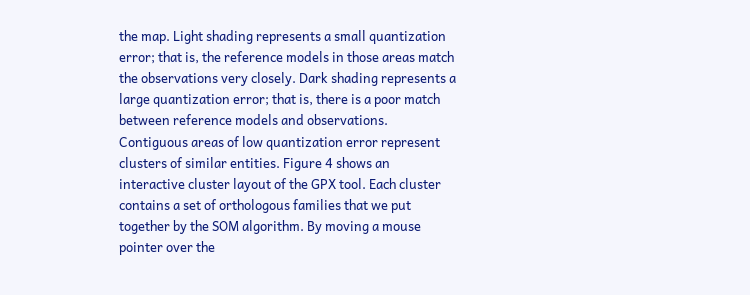the map. Light shading represents a small quantization error; that is, the reference models in those areas match the observations very closely. Dark shading represents a large quantization error; that is, there is a poor match between reference models and observations. Contiguous areas of low quantization error represent clusters of similar entities. Figure 4 shows an interactive cluster layout of the GPX tool. Each cluster contains a set of orthologous families that we put together by the SOM algorithm. By moving a mouse pointer over the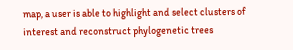map, a user is able to highlight and select clusters of interest and reconstruct phylogenetic trees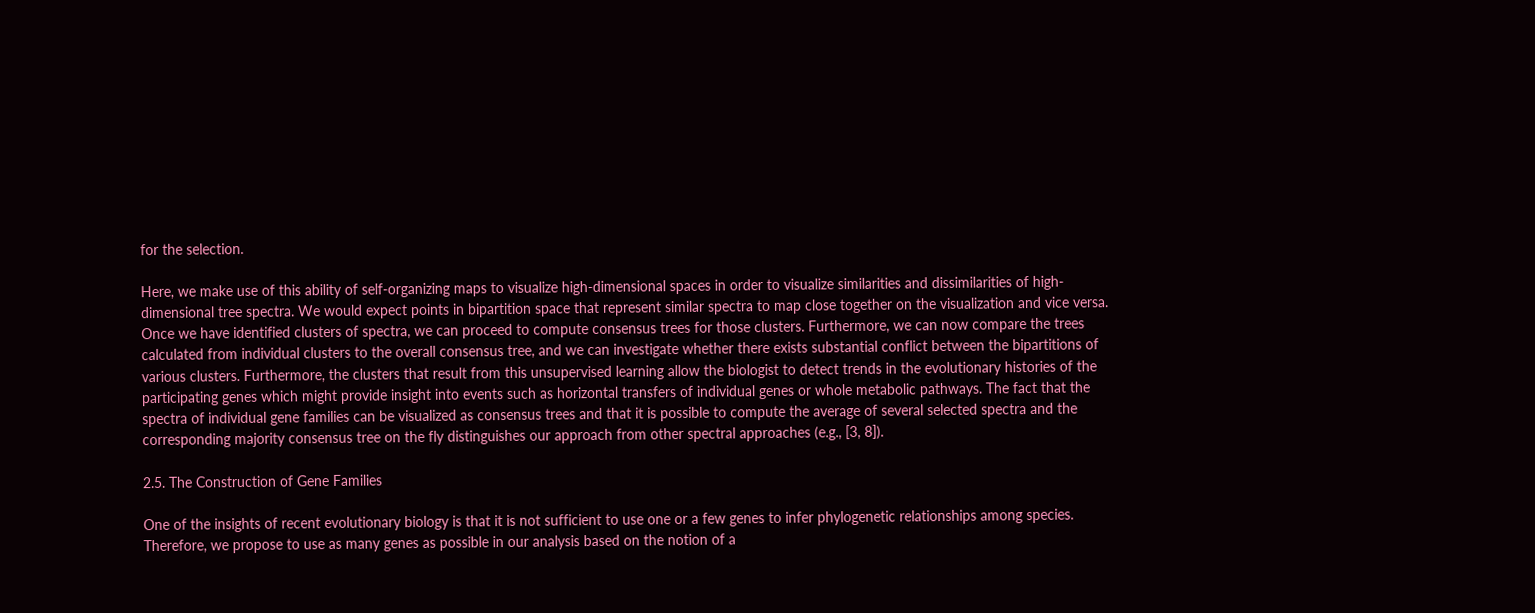for the selection.

Here, we make use of this ability of self-organizing maps to visualize high-dimensional spaces in order to visualize similarities and dissimilarities of high-dimensional tree spectra. We would expect points in bipartition space that represent similar spectra to map close together on the visualization and vice versa. Once we have identified clusters of spectra, we can proceed to compute consensus trees for those clusters. Furthermore, we can now compare the trees calculated from individual clusters to the overall consensus tree, and we can investigate whether there exists substantial conflict between the bipartitions of various clusters. Furthermore, the clusters that result from this unsupervised learning allow the biologist to detect trends in the evolutionary histories of the participating genes which might provide insight into events such as horizontal transfers of individual genes or whole metabolic pathways. The fact that the spectra of individual gene families can be visualized as consensus trees and that it is possible to compute the average of several selected spectra and the corresponding majority consensus tree on the fly distinguishes our approach from other spectral approaches (e.g., [3, 8]).

2.5. The Construction of Gene Families

One of the insights of recent evolutionary biology is that it is not sufficient to use one or a few genes to infer phylogenetic relationships among species. Therefore, we propose to use as many genes as possible in our analysis based on the notion of a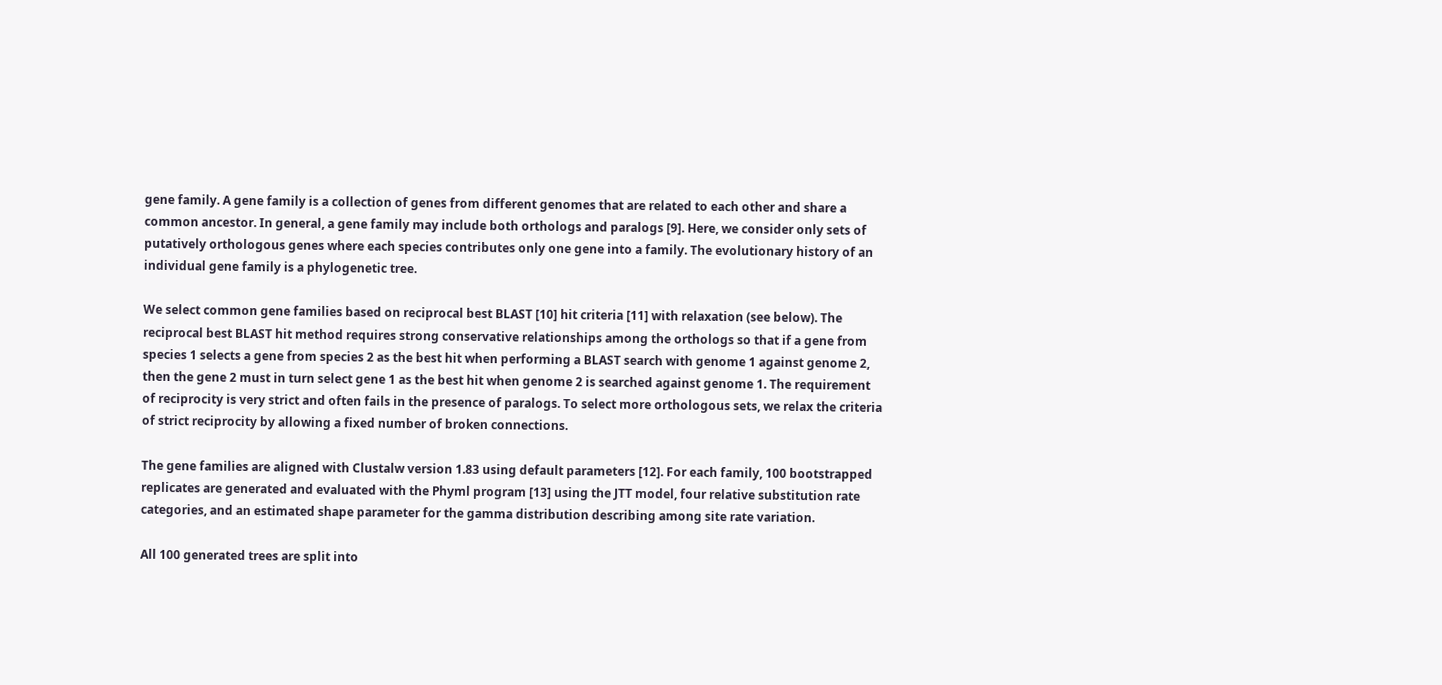gene family. A gene family is a collection of genes from different genomes that are related to each other and share a common ancestor. In general, a gene family may include both orthologs and paralogs [9]. Here, we consider only sets of putatively orthologous genes where each species contributes only one gene into a family. The evolutionary history of an individual gene family is a phylogenetic tree.

We select common gene families based on reciprocal best BLAST [10] hit criteria [11] with relaxation (see below). The reciprocal best BLAST hit method requires strong conservative relationships among the orthologs so that if a gene from species 1 selects a gene from species 2 as the best hit when performing a BLAST search with genome 1 against genome 2, then the gene 2 must in turn select gene 1 as the best hit when genome 2 is searched against genome 1. The requirement of reciprocity is very strict and often fails in the presence of paralogs. To select more orthologous sets, we relax the criteria of strict reciprocity by allowing a fixed number of broken connections.

The gene families are aligned with Clustalw version 1.83 using default parameters [12]. For each family, 100 bootstrapped replicates are generated and evaluated with the Phyml program [13] using the JTT model, four relative substitution rate categories, and an estimated shape parameter for the gamma distribution describing among site rate variation.

All 100 generated trees are split into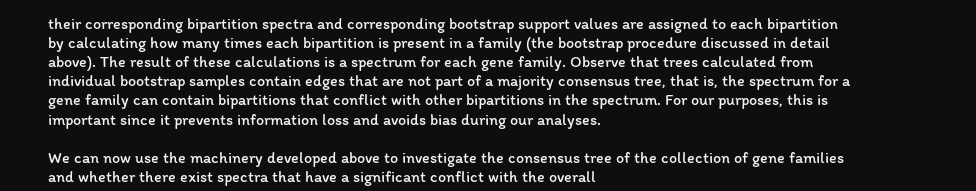their corresponding bipartition spectra and corresponding bootstrap support values are assigned to each bipartition by calculating how many times each bipartition is present in a family (the bootstrap procedure discussed in detail above). The result of these calculations is a spectrum for each gene family. Observe that trees calculated from individual bootstrap samples contain edges that are not part of a majority consensus tree, that is, the spectrum for a gene family can contain bipartitions that conflict with other bipartitions in the spectrum. For our purposes, this is important since it prevents information loss and avoids bias during our analyses.

We can now use the machinery developed above to investigate the consensus tree of the collection of gene families and whether there exist spectra that have a significant conflict with the overall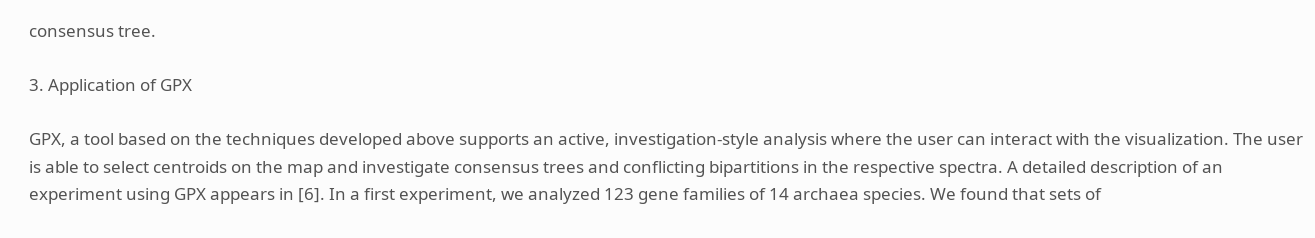consensus tree.

3. Application of GPX

GPX, a tool based on the techniques developed above supports an active, investigation-style analysis where the user can interact with the visualization. The user is able to select centroids on the map and investigate consensus trees and conflicting bipartitions in the respective spectra. A detailed description of an experiment using GPX appears in [6]. In a first experiment, we analyzed 123 gene families of 14 archaea species. We found that sets of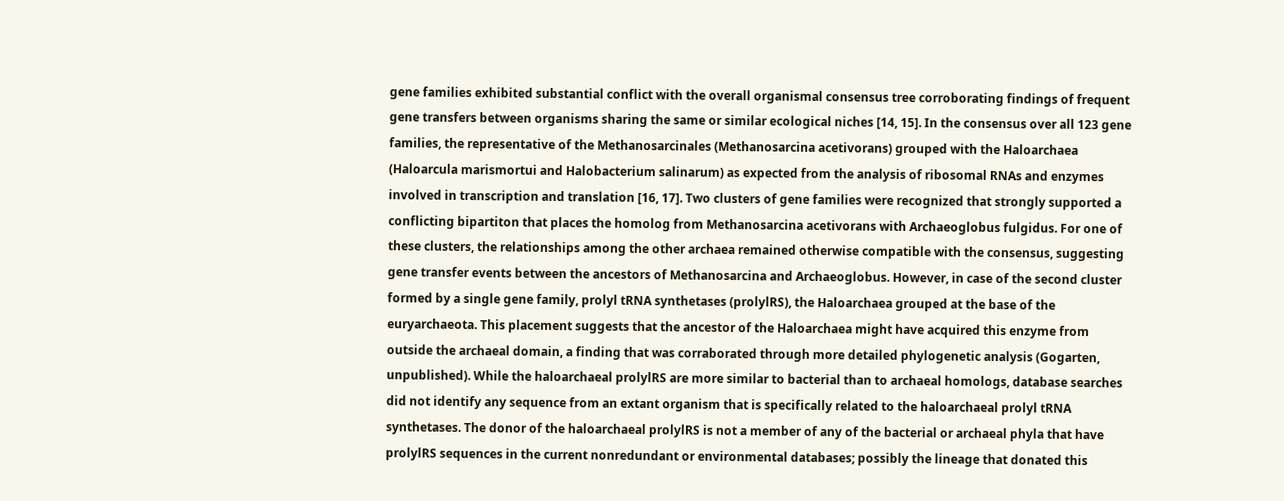gene families exhibited substantial conflict with the overall organismal consensus tree corroborating findings of frequent gene transfers between organisms sharing the same or similar ecological niches [14, 15]. In the consensus over all 123 gene families, the representative of the Methanosarcinales (Methanosarcina acetivorans) grouped with the Haloarchaea (Haloarcula marismortui and Halobacterium salinarum) as expected from the analysis of ribosomal RNAs and enzymes involved in transcription and translation [16, 17]. Two clusters of gene families were recognized that strongly supported a conflicting bipartiton that places the homolog from Methanosarcina acetivorans with Archaeoglobus fulgidus. For one of these clusters, the relationships among the other archaea remained otherwise compatible with the consensus, suggesting gene transfer events between the ancestors of Methanosarcina and Archaeoglobus. However, in case of the second cluster formed by a single gene family, prolyl tRNA synthetases (prolylRS), the Haloarchaea grouped at the base of the euryarchaeota. This placement suggests that the ancestor of the Haloarchaea might have acquired this enzyme from outside the archaeal domain, a finding that was corraborated through more detailed phylogenetic analysis (Gogarten, unpublished). While the haloarchaeal prolylRS are more similar to bacterial than to archaeal homologs, database searches did not identify any sequence from an extant organism that is specifically related to the haloarchaeal prolyl tRNA synthetases. The donor of the haloarchaeal prolylRS is not a member of any of the bacterial or archaeal phyla that have prolylRS sequences in the current nonredundant or environmental databases; possibly the lineage that donated this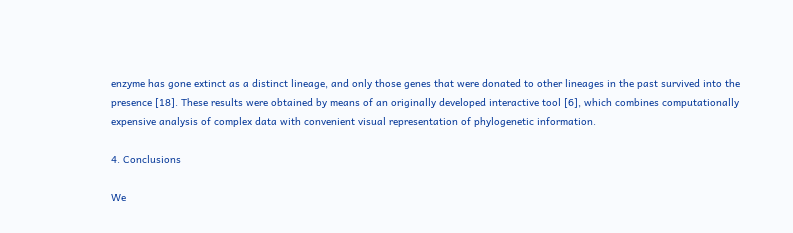enzyme has gone extinct as a distinct lineage, and only those genes that were donated to other lineages in the past survived into the presence [18]. These results were obtained by means of an originally developed interactive tool [6], which combines computationally expensive analysis of complex data with convenient visual representation of phylogenetic information.

4. Conclusions

We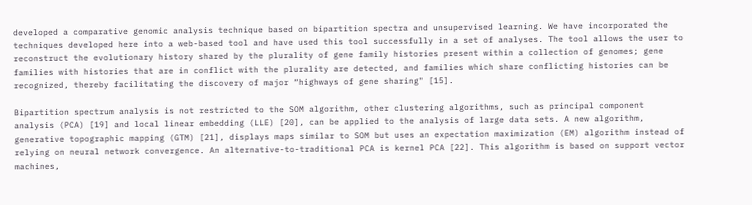developed a comparative genomic analysis technique based on bipartition spectra and unsupervised learning. We have incorporated the techniques developed here into a web-based tool and have used this tool successfully in a set of analyses. The tool allows the user to reconstruct the evolutionary history shared by the plurality of gene family histories present within a collection of genomes; gene families with histories that are in conflict with the plurality are detected, and families which share conflicting histories can be recognized, thereby facilitating the discovery of major “highways of gene sharing" [15].

Bipartition spectrum analysis is not restricted to the SOM algorithm, other clustering algorithms, such as principal component analysis (PCA) [19] and local linear embedding (LLE) [20], can be applied to the analysis of large data sets. A new algorithm, generative topographic mapping (GTM) [21], displays maps similar to SOM but uses an expectation maximization (EM) algorithm instead of relying on neural network convergence. An alternative-to-traditional PCA is kernel PCA [22]. This algorithm is based on support vector machines,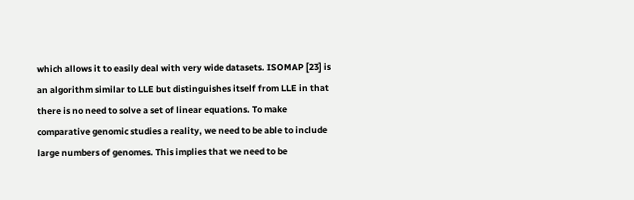which allows it to easily deal with very wide datasets. ISOMAP [23] is an algorithm similar to LLE but distinguishes itself from LLE in that there is no need to solve a set of linear equations. To make comparative genomic studies a reality, we need to be able to include large numbers of genomes. This implies that we need to be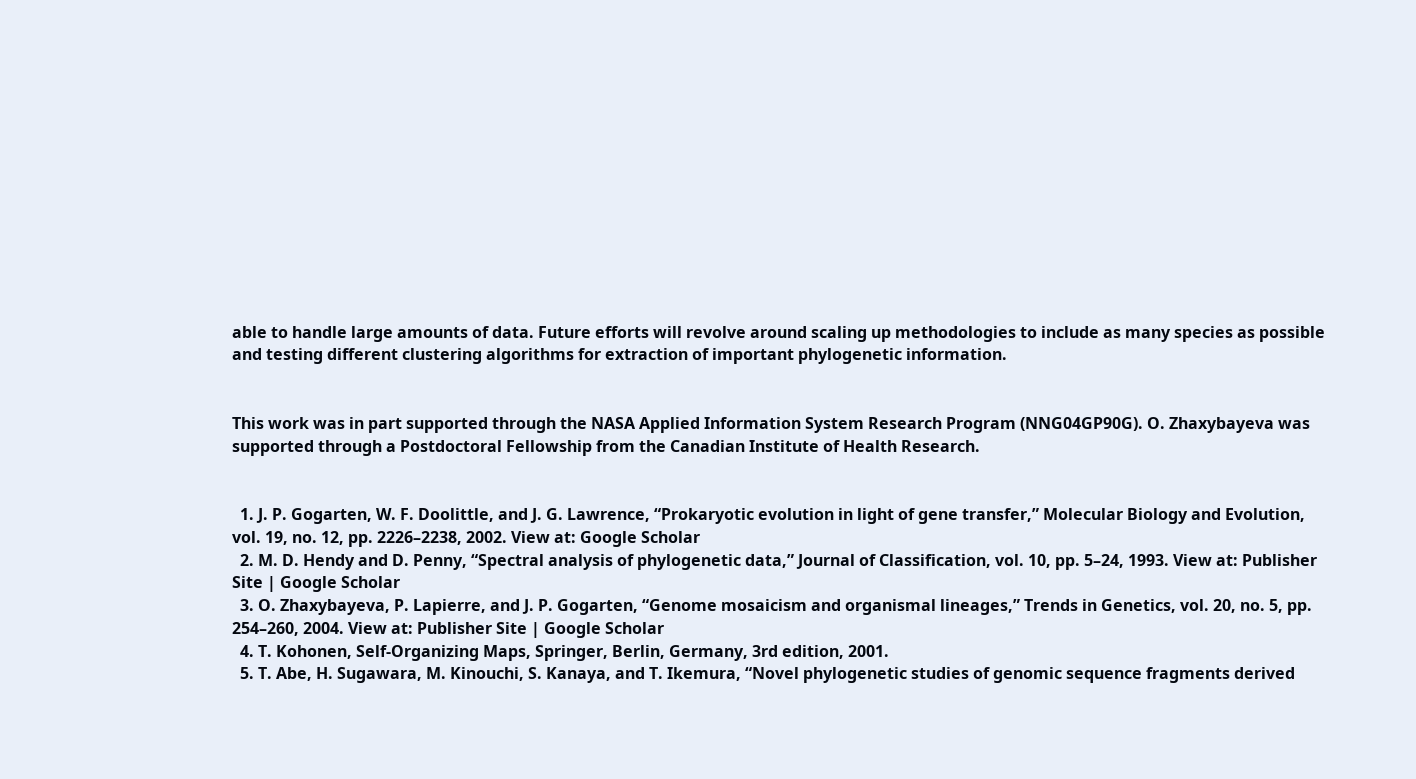able to handle large amounts of data. Future efforts will revolve around scaling up methodologies to include as many species as possible and testing different clustering algorithms for extraction of important phylogenetic information.


This work was in part supported through the NASA Applied Information System Research Program (NNG04GP90G). O. Zhaxybayeva was supported through a Postdoctoral Fellowship from the Canadian Institute of Health Research.


  1. J. P. Gogarten, W. F. Doolittle, and J. G. Lawrence, “Prokaryotic evolution in light of gene transfer,” Molecular Biology and Evolution, vol. 19, no. 12, pp. 2226–2238, 2002. View at: Google Scholar
  2. M. D. Hendy and D. Penny, “Spectral analysis of phylogenetic data,” Journal of Classification, vol. 10, pp. 5–24, 1993. View at: Publisher Site | Google Scholar
  3. O. Zhaxybayeva, P. Lapierre, and J. P. Gogarten, “Genome mosaicism and organismal lineages,” Trends in Genetics, vol. 20, no. 5, pp. 254–260, 2004. View at: Publisher Site | Google Scholar
  4. T. Kohonen, Self-Organizing Maps, Springer, Berlin, Germany, 3rd edition, 2001.
  5. T. Abe, H. Sugawara, M. Kinouchi, S. Kanaya, and T. Ikemura, “Novel phylogenetic studies of genomic sequence fragments derived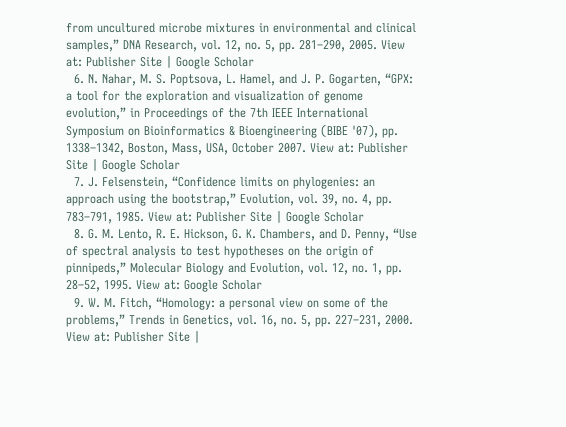from uncultured microbe mixtures in environmental and clinical samples,” DNA Research, vol. 12, no. 5, pp. 281–290, 2005. View at: Publisher Site | Google Scholar
  6. N. Nahar, M. S. Poptsova, L. Hamel, and J. P. Gogarten, “GPX: a tool for the exploration and visualization of genome evolution,” in Proceedings of the 7th IEEE International Symposium on Bioinformatics & Bioengineering (BIBE '07), pp. 1338–1342, Boston, Mass, USA, October 2007. View at: Publisher Site | Google Scholar
  7. J. Felsenstein, “Confidence limits on phylogenies: an approach using the bootstrap,” Evolution, vol. 39, no. 4, pp. 783–791, 1985. View at: Publisher Site | Google Scholar
  8. G. M. Lento, R. E. Hickson, G. K. Chambers, and D. Penny, “Use of spectral analysis to test hypotheses on the origin of pinnipeds,” Molecular Biology and Evolution, vol. 12, no. 1, pp. 28–52, 1995. View at: Google Scholar
  9. W. M. Fitch, “Homology: a personal view on some of the problems,” Trends in Genetics, vol. 16, no. 5, pp. 227–231, 2000. View at: Publisher Site |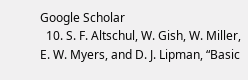Google Scholar
  10. S. F. Altschul, W. Gish, W. Miller, E. W. Myers, and D. J. Lipman, “Basic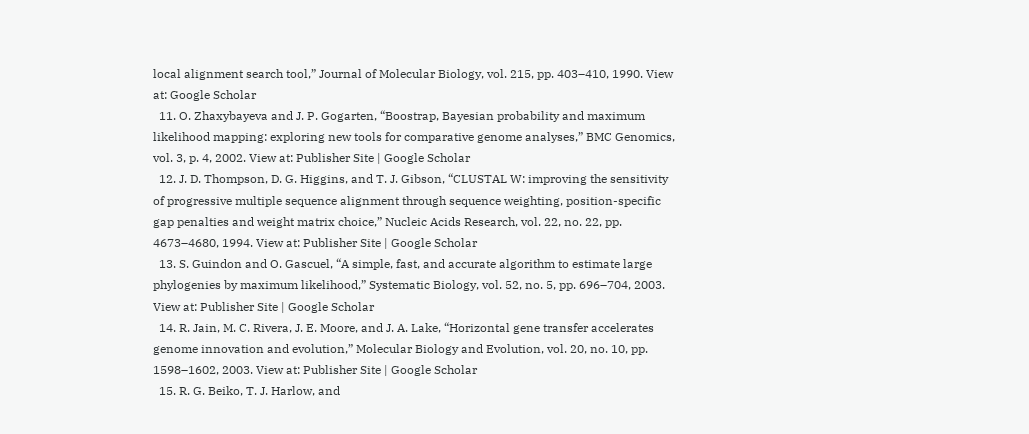local alignment search tool,” Journal of Molecular Biology, vol. 215, pp. 403–410, 1990. View at: Google Scholar
  11. O. Zhaxybayeva and J. P. Gogarten, “Boostrap, Bayesian probability and maximum likelihood mapping: exploring new tools for comparative genome analyses,” BMC Genomics, vol. 3, p. 4, 2002. View at: Publisher Site | Google Scholar
  12. J. D. Thompson, D. G. Higgins, and T. J. Gibson, “CLUSTAL W: improving the sensitivity of progressive multiple sequence alignment through sequence weighting, position-specific gap penalties and weight matrix choice,” Nucleic Acids Research, vol. 22, no. 22, pp. 4673–4680, 1994. View at: Publisher Site | Google Scholar
  13. S. Guindon and O. Gascuel, “A simple, fast, and accurate algorithm to estimate large phylogenies by maximum likelihood,” Systematic Biology, vol. 52, no. 5, pp. 696–704, 2003. View at: Publisher Site | Google Scholar
  14. R. Jain, M. C. Rivera, J. E. Moore, and J. A. Lake, “Horizontal gene transfer accelerates genome innovation and evolution,” Molecular Biology and Evolution, vol. 20, no. 10, pp. 1598–1602, 2003. View at: Publisher Site | Google Scholar
  15. R. G. Beiko, T. J. Harlow, and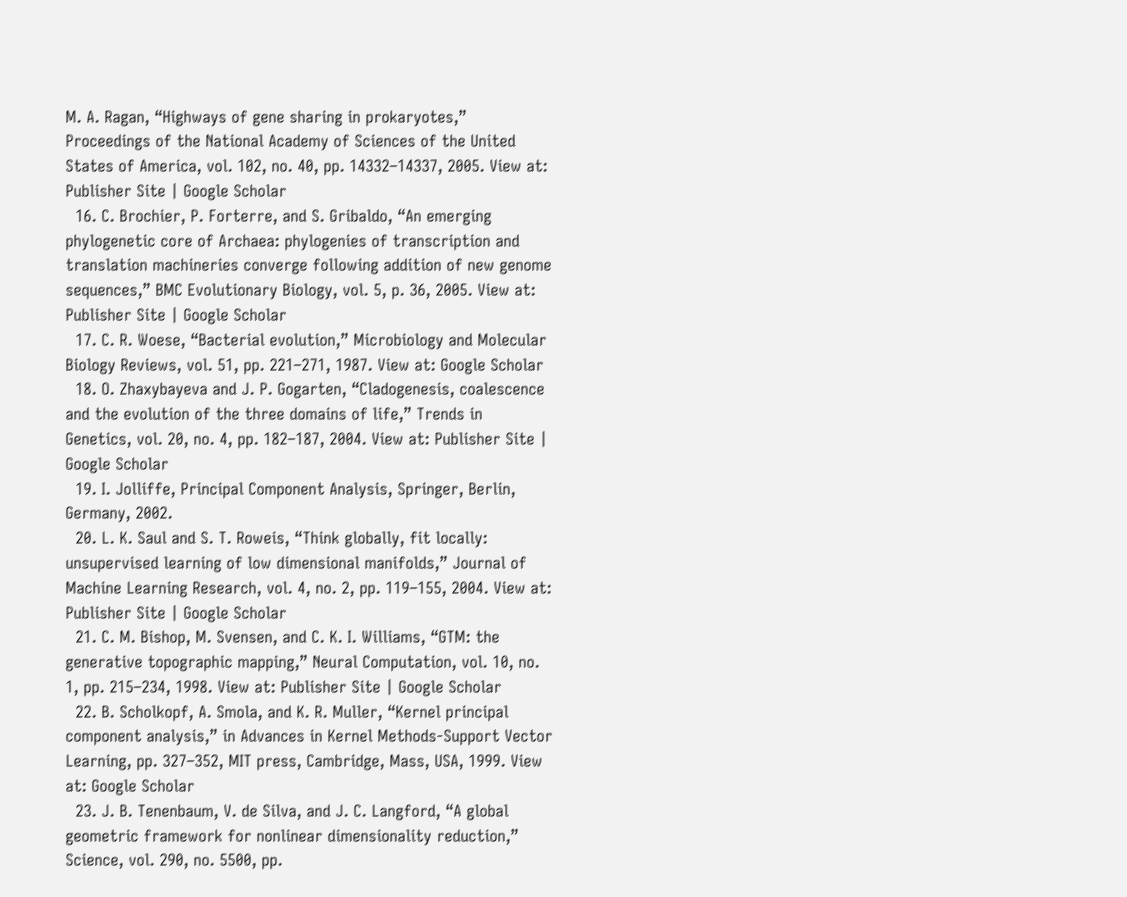M. A. Ragan, “Highways of gene sharing in prokaryotes,” Proceedings of the National Academy of Sciences of the United States of America, vol. 102, no. 40, pp. 14332–14337, 2005. View at: Publisher Site | Google Scholar
  16. C. Brochier, P. Forterre, and S. Gribaldo, “An emerging phylogenetic core of Archaea: phylogenies of transcription and translation machineries converge following addition of new genome sequences,” BMC Evolutionary Biology, vol. 5, p. 36, 2005. View at: Publisher Site | Google Scholar
  17. C. R. Woese, “Bacterial evolution,” Microbiology and Molecular Biology Reviews, vol. 51, pp. 221–271, 1987. View at: Google Scholar
  18. O. Zhaxybayeva and J. P. Gogarten, “Cladogenesis, coalescence and the evolution of the three domains of life,” Trends in Genetics, vol. 20, no. 4, pp. 182–187, 2004. View at: Publisher Site | Google Scholar
  19. I. Jolliffe, Principal Component Analysis, Springer, Berlin, Germany, 2002.
  20. L. K. Saul and S. T. Roweis, “Think globally, fit locally: unsupervised learning of low dimensional manifolds,” Journal of Machine Learning Research, vol. 4, no. 2, pp. 119–155, 2004. View at: Publisher Site | Google Scholar
  21. C. M. Bishop, M. Svensen, and C. K. I. Williams, “GTM: the generative topographic mapping,” Neural Computation, vol. 10, no. 1, pp. 215–234, 1998. View at: Publisher Site | Google Scholar
  22. B. Scholkopf, A. Smola, and K. R. Muller, “Kernel principal component analysis,” in Advances in Kernel Methods-Support Vector Learning, pp. 327–352, MIT press, Cambridge, Mass, USA, 1999. View at: Google Scholar
  23. J. B. Tenenbaum, V. de Silva, and J. C. Langford, “A global geometric framework for nonlinear dimensionality reduction,” Science, vol. 290, no. 5500, pp.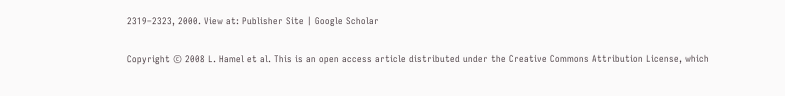2319–2323, 2000. View at: Publisher Site | Google Scholar

Copyright © 2008 L. Hamel et al. This is an open access article distributed under the Creative Commons Attribution License, which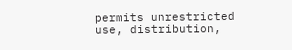permits unrestricted use, distribution,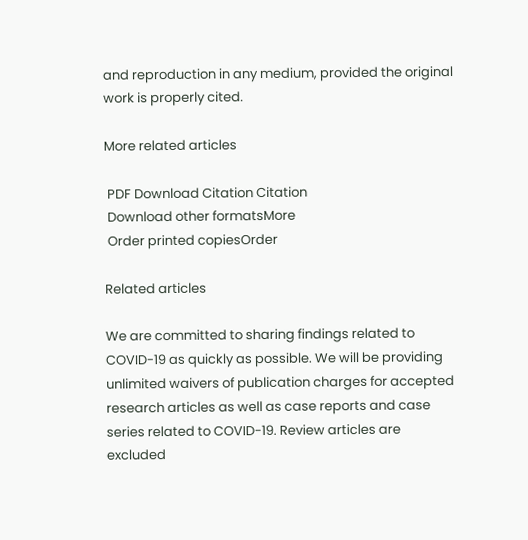and reproduction in any medium, provided the original work is properly cited.

More related articles

 PDF Download Citation Citation
 Download other formatsMore
 Order printed copiesOrder

Related articles

We are committed to sharing findings related to COVID-19 as quickly as possible. We will be providing unlimited waivers of publication charges for accepted research articles as well as case reports and case series related to COVID-19. Review articles are excluded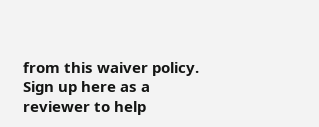from this waiver policy. Sign up here as a reviewer to help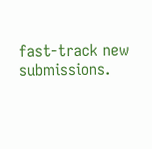fast-track new submissions.